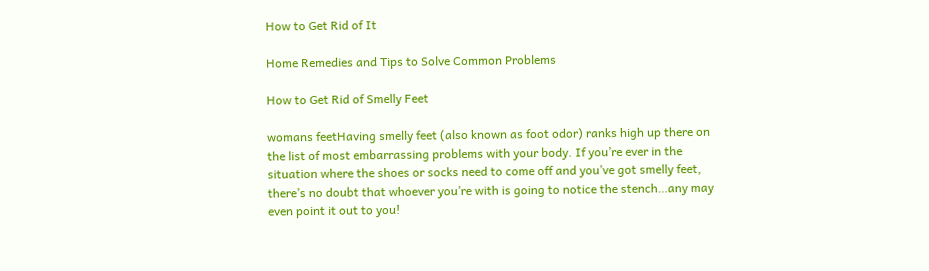How to Get Rid of It

Home Remedies and Tips to Solve Common Problems

How to Get Rid of Smelly Feet

womans feetHaving smelly feet (also known as foot odor) ranks high up there on the list of most embarrassing problems with your body. If you’re ever in the situation where the shoes or socks need to come off and you’ve got smelly feet, there’s no doubt that whoever you’re with is going to notice the stench…any may even point it out to you!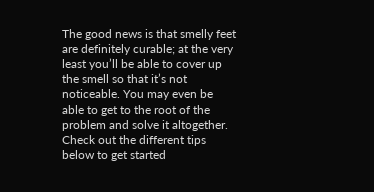The good news is that smelly feet are definitely curable; at the very least you’ll be able to cover up the smell so that it’s not noticeable. You may even be able to get to the root of the problem and solve it altogether. Check out the different tips below to get started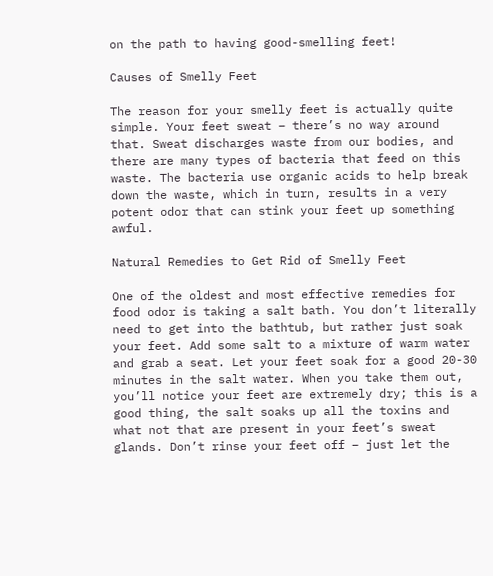on the path to having good-smelling feet!

Causes of Smelly Feet

The reason for your smelly feet is actually quite simple. Your feet sweat – there’s no way around that. Sweat discharges waste from our bodies, and there are many types of bacteria that feed on this waste. The bacteria use organic acids to help break down the waste, which in turn, results in a very potent odor that can stink your feet up something awful.

Natural Remedies to Get Rid of Smelly Feet

One of the oldest and most effective remedies for food odor is taking a salt bath. You don’t literally need to get into the bathtub, but rather just soak your feet. Add some salt to a mixture of warm water and grab a seat. Let your feet soak for a good 20-30 minutes in the salt water. When you take them out, you’ll notice your feet are extremely dry; this is a good thing, the salt soaks up all the toxins and what not that are present in your feet’s sweat glands. Don’t rinse your feet off – just let the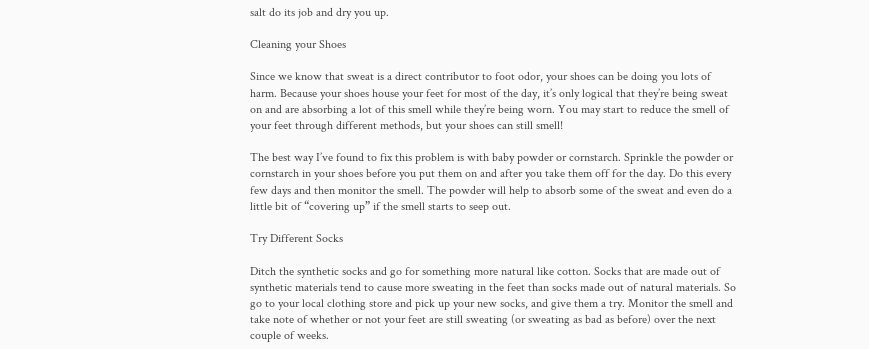salt do its job and dry you up.

Cleaning your Shoes

Since we know that sweat is a direct contributor to foot odor, your shoes can be doing you lots of harm. Because your shoes house your feet for most of the day, it’s only logical that they’re being sweat on and are absorbing a lot of this smell while they’re being worn. You may start to reduce the smell of your feet through different methods, but your shoes can still smell!

The best way I’ve found to fix this problem is with baby powder or cornstarch. Sprinkle the powder or cornstarch in your shoes before you put them on and after you take them off for the day. Do this every few days and then monitor the smell. The powder will help to absorb some of the sweat and even do a little bit of “covering up” if the smell starts to seep out.

Try Different Socks

Ditch the synthetic socks and go for something more natural like cotton. Socks that are made out of synthetic materials tend to cause more sweating in the feet than socks made out of natural materials. So go to your local clothing store and pick up your new socks, and give them a try. Monitor the smell and take note of whether or not your feet are still sweating (or sweating as bad as before) over the next couple of weeks.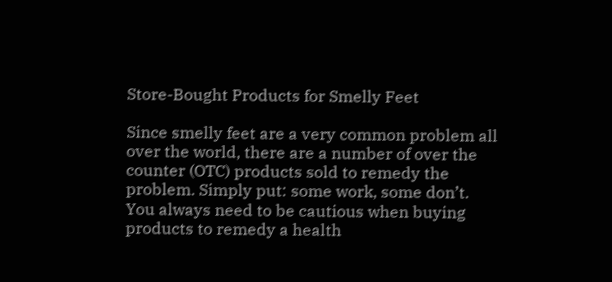Store-Bought Products for Smelly Feet

Since smelly feet are a very common problem all over the world, there are a number of over the counter (OTC) products sold to remedy the problem. Simply put: some work, some don’t. You always need to be cautious when buying products to remedy a health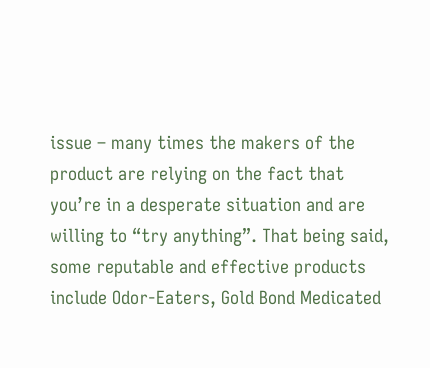issue – many times the makers of the product are relying on the fact that you’re in a desperate situation and are willing to “try anything”. That being said, some reputable and effective products include Odor-Eaters, Gold Bond Medicated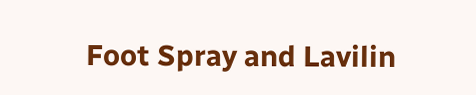Foot Spray and Lavilin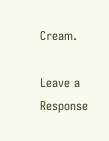Cream.

Leave a Response